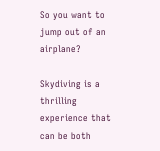So you want to jump out of an airplane?

Skydiving is a thrilling experience that can be both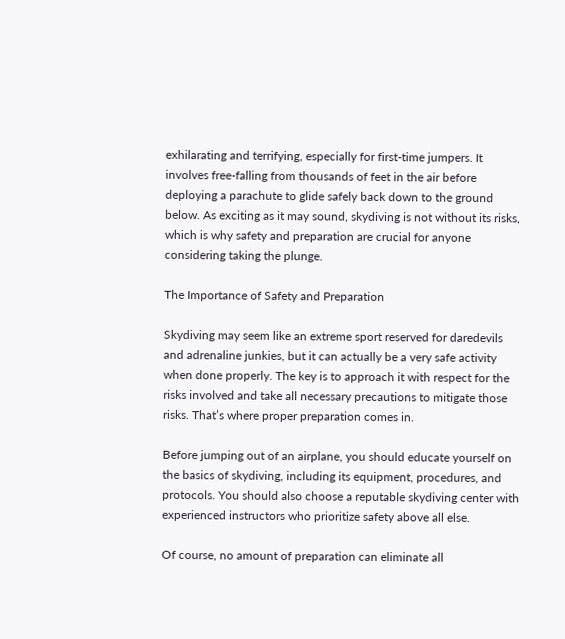exhilarating and terrifying, especially for first-time jumpers. It involves free-falling from thousands of feet in the air before deploying a parachute to glide safely back down to the ground below. As exciting as it may sound, skydiving is not without its risks, which is why safety and preparation are crucial for anyone considering taking the plunge.

The Importance of Safety and Preparation

Skydiving may seem like an extreme sport reserved for daredevils and adrenaline junkies, but it can actually be a very safe activity when done properly. The key is to approach it with respect for the risks involved and take all necessary precautions to mitigate those risks. That’s where proper preparation comes in.

Before jumping out of an airplane, you should educate yourself on the basics of skydiving, including its equipment, procedures, and protocols. You should also choose a reputable skydiving center with experienced instructors who prioritize safety above all else.

Of course, no amount of preparation can eliminate all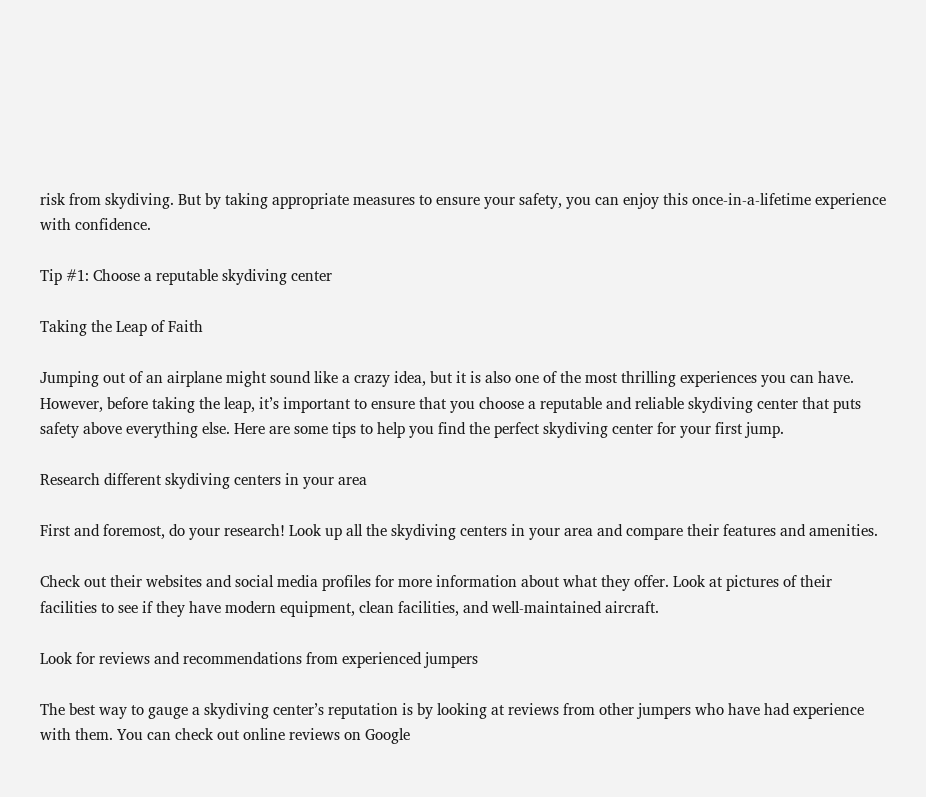risk from skydiving. But by taking appropriate measures to ensure your safety, you can enjoy this once-in-a-lifetime experience with confidence.

Tip #1: Choose a reputable skydiving center

Taking the Leap of Faith

Jumping out of an airplane might sound like a crazy idea, but it is also one of the most thrilling experiences you can have. However, before taking the leap, it’s important to ensure that you choose a reputable and reliable skydiving center that puts safety above everything else. Here are some tips to help you find the perfect skydiving center for your first jump.

Research different skydiving centers in your area

First and foremost, do your research! Look up all the skydiving centers in your area and compare their features and amenities.

Check out their websites and social media profiles for more information about what they offer. Look at pictures of their facilities to see if they have modern equipment, clean facilities, and well-maintained aircraft.

Look for reviews and recommendations from experienced jumpers

The best way to gauge a skydiving center’s reputation is by looking at reviews from other jumpers who have had experience with them. You can check out online reviews on Google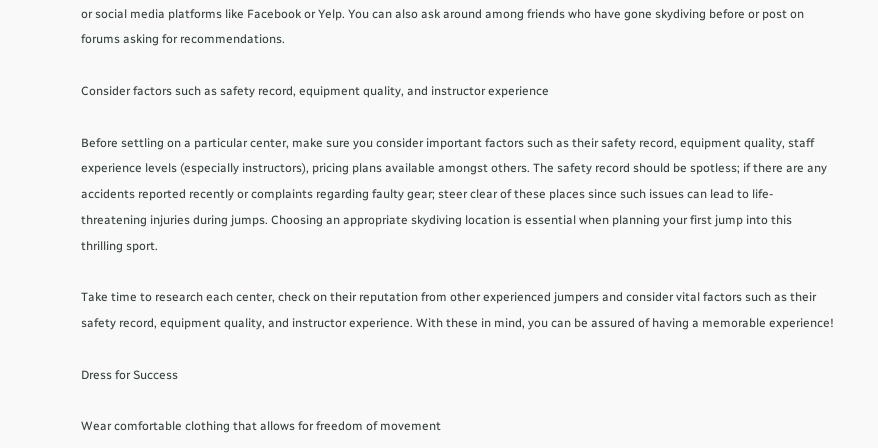or social media platforms like Facebook or Yelp. You can also ask around among friends who have gone skydiving before or post on forums asking for recommendations.

Consider factors such as safety record, equipment quality, and instructor experience

Before settling on a particular center, make sure you consider important factors such as their safety record, equipment quality, staff experience levels (especially instructors), pricing plans available amongst others. The safety record should be spotless; if there are any accidents reported recently or complaints regarding faulty gear; steer clear of these places since such issues can lead to life-threatening injuries during jumps. Choosing an appropriate skydiving location is essential when planning your first jump into this thrilling sport.

Take time to research each center, check on their reputation from other experienced jumpers and consider vital factors such as their safety record, equipment quality, and instructor experience. With these in mind, you can be assured of having a memorable experience!

Dress for Success

Wear comfortable clothing that allows for freedom of movement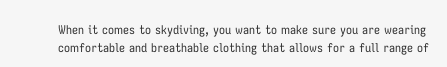When it comes to skydiving, you want to make sure you are wearing comfortable and breathable clothing that allows for a full range of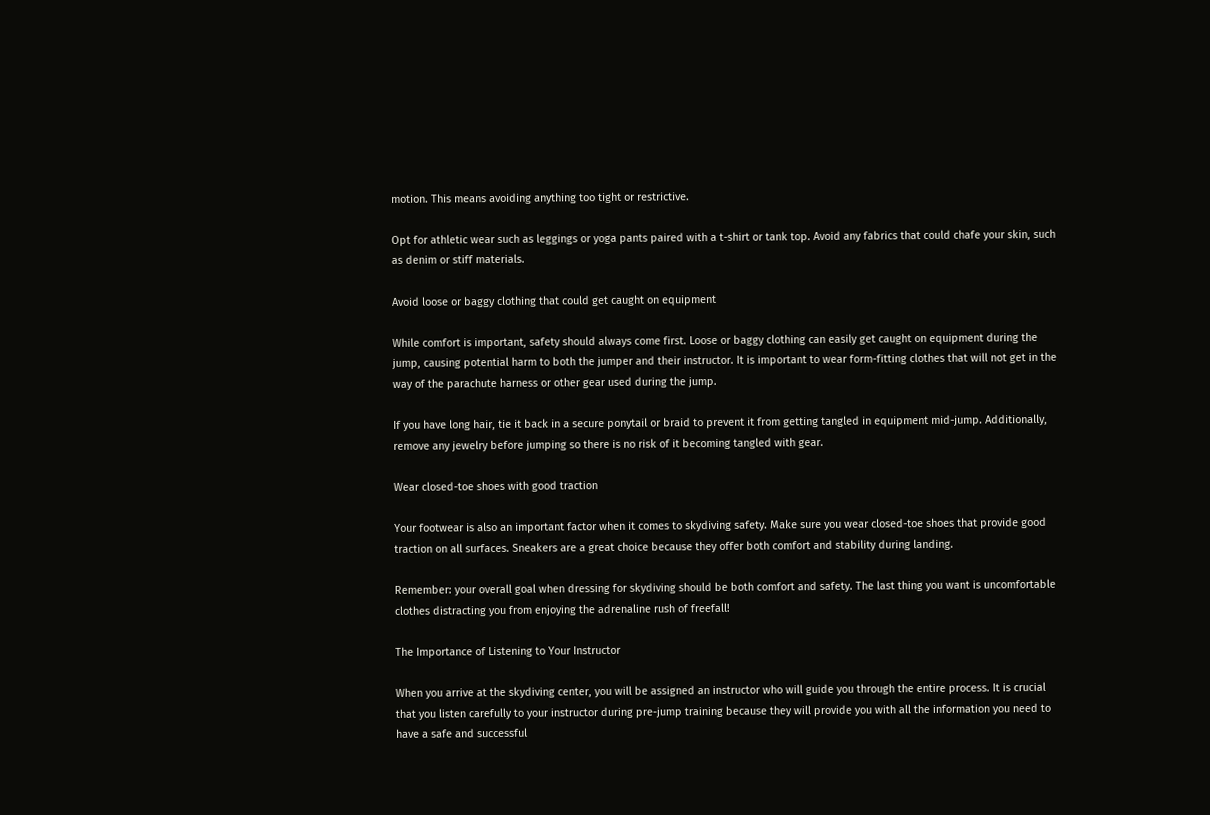motion. This means avoiding anything too tight or restrictive.

Opt for athletic wear such as leggings or yoga pants paired with a t-shirt or tank top. Avoid any fabrics that could chafe your skin, such as denim or stiff materials.

Avoid loose or baggy clothing that could get caught on equipment

While comfort is important, safety should always come first. Loose or baggy clothing can easily get caught on equipment during the jump, causing potential harm to both the jumper and their instructor. It is important to wear form-fitting clothes that will not get in the way of the parachute harness or other gear used during the jump.

If you have long hair, tie it back in a secure ponytail or braid to prevent it from getting tangled in equipment mid-jump. Additionally, remove any jewelry before jumping so there is no risk of it becoming tangled with gear.

Wear closed-toe shoes with good traction

Your footwear is also an important factor when it comes to skydiving safety. Make sure you wear closed-toe shoes that provide good traction on all surfaces. Sneakers are a great choice because they offer both comfort and stability during landing.

Remember: your overall goal when dressing for skydiving should be both comfort and safety. The last thing you want is uncomfortable clothes distracting you from enjoying the adrenaline rush of freefall!

The Importance of Listening to Your Instructor

When you arrive at the skydiving center, you will be assigned an instructor who will guide you through the entire process. It is crucial that you listen carefully to your instructor during pre-jump training because they will provide you with all the information you need to have a safe and successful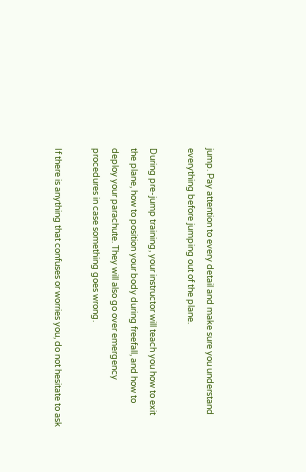jump. Pay attention to every detail and make sure you understand everything before jumping out of the plane.

During pre-jump training, your instructor will teach you how to exit the plane, how to position your body during freefall, and how to deploy your parachute. They will also go over emergency procedures in case something goes wrong.

If there is anything that confuses or worries you, do not hesitate to ask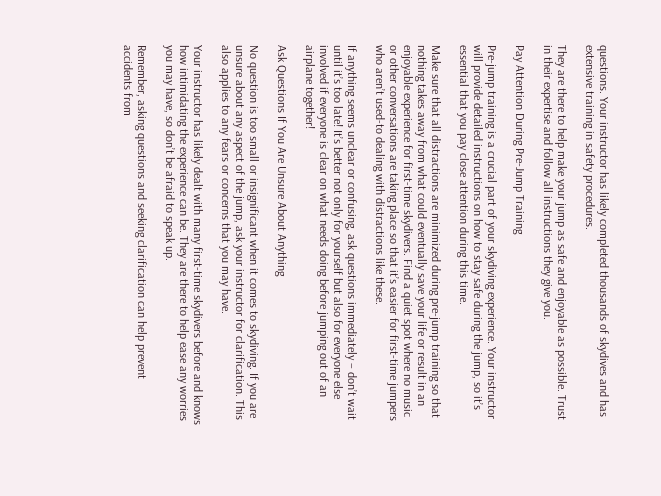questions. Your instructor has likely completed thousands of skydives and has extensive training in safety procedures.

They are there to help make your jump as safe and enjoyable as possible. Trust in their expertise and follow all instructions they give you.

Pay Attention During Pre-Jump Training

Pre-jump training is a crucial part of your skydiving experience. Your instructor will provide detailed instructions on how to stay safe during the jump, so it’s essential that you pay close attention during this time.

Make sure that all distractions are minimized during pre-jump training so that nothing takes away from what could eventually save your life or result in an enjoyable experience for first-time skydivers. Find a quiet spot where no music or other conversations are taking place so that it’s easier for first-time jumpers who aren’t used-to dealing with distractions like these.

If anything seems unclear or confusing, ask questions immediately – don’t wait until it’s too late! It’s better not only for yourself but also for everyone else involved if everyone is clear on what needs doing before jumping out of an airplane together!

Ask Questions If You Are Unsure About Anything

No question is too small or insignificant when it comes to skydiving. If you are unsure about any aspect of the jump, ask your instructor for clarification. This also applies to any fears or concerns that you may have.

Your instructor has likely dealt with many first-time skydivers before and knows how intimidating the experience can be. They are there to help ease any worries you may have, so don’t be afraid to speak up.

Remember, asking questions and seeking clarification can help prevent accidents from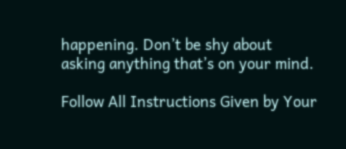happening. Don’t be shy about asking anything that’s on your mind.

Follow All Instructions Given by Your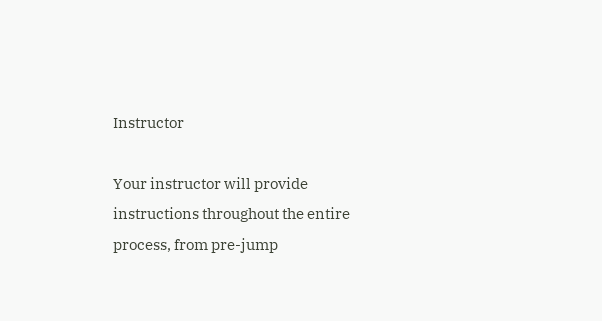Instructor

Your instructor will provide instructions throughout the entire process, from pre-jump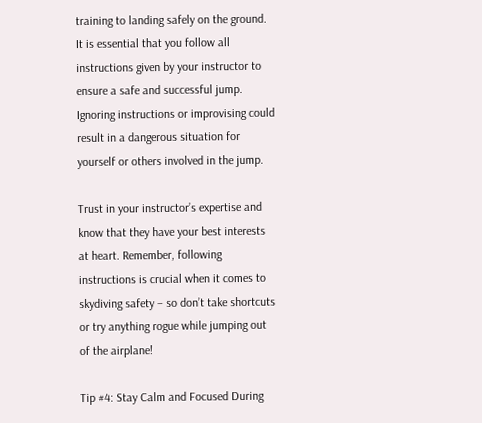training to landing safely on the ground. It is essential that you follow all instructions given by your instructor to ensure a safe and successful jump. Ignoring instructions or improvising could result in a dangerous situation for yourself or others involved in the jump.

Trust in your instructor’s expertise and know that they have your best interests at heart. Remember, following instructions is crucial when it comes to skydiving safety – so don’t take shortcuts or try anything rogue while jumping out of the airplane!

Tip #4: Stay Calm and Focused During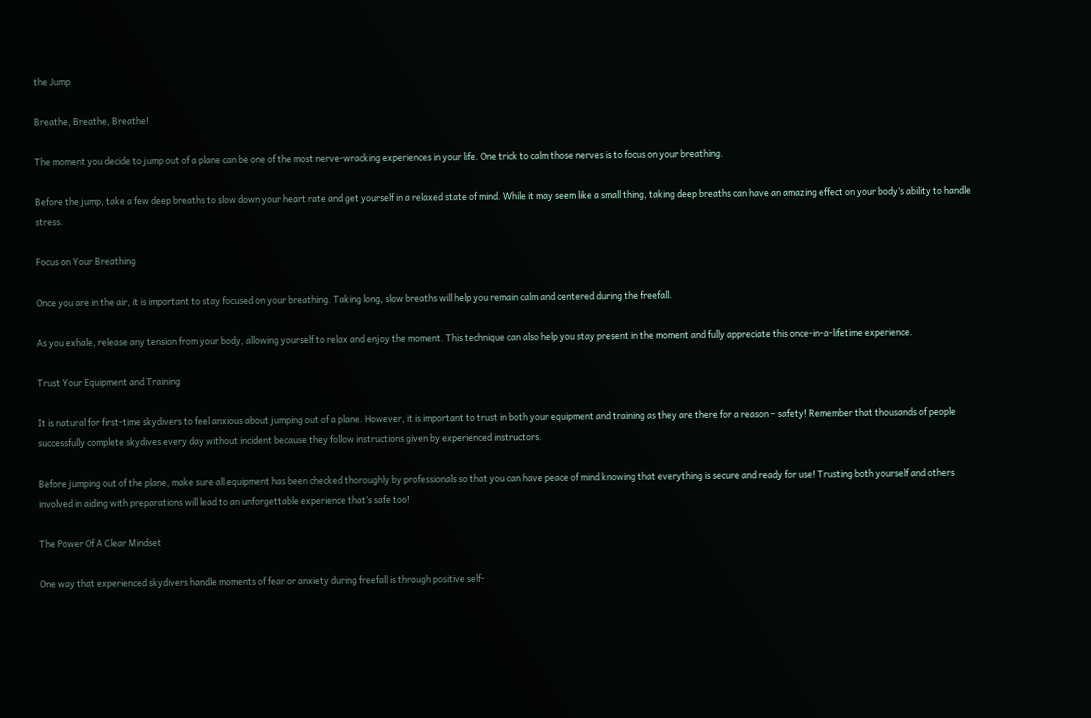the Jump

Breathe, Breathe, Breathe!

The moment you decide to jump out of a plane can be one of the most nerve-wracking experiences in your life. One trick to calm those nerves is to focus on your breathing.

Before the jump, take a few deep breaths to slow down your heart rate and get yourself in a relaxed state of mind. While it may seem like a small thing, taking deep breaths can have an amazing effect on your body’s ability to handle stress.

Focus on Your Breathing

Once you are in the air, it is important to stay focused on your breathing. Taking long, slow breaths will help you remain calm and centered during the freefall.

As you exhale, release any tension from your body, allowing yourself to relax and enjoy the moment. This technique can also help you stay present in the moment and fully appreciate this once-in-a-lifetime experience.

Trust Your Equipment and Training

It is natural for first-time skydivers to feel anxious about jumping out of a plane. However, it is important to trust in both your equipment and training as they are there for a reason – safety! Remember that thousands of people successfully complete skydives every day without incident because they follow instructions given by experienced instructors.

Before jumping out of the plane, make sure all equipment has been checked thoroughly by professionals so that you can have peace of mind knowing that everything is secure and ready for use! Trusting both yourself and others involved in aiding with preparations will lead to an unforgettable experience that’s safe too!

The Power Of A Clear Mindset

One way that experienced skydivers handle moments of fear or anxiety during freefall is through positive self-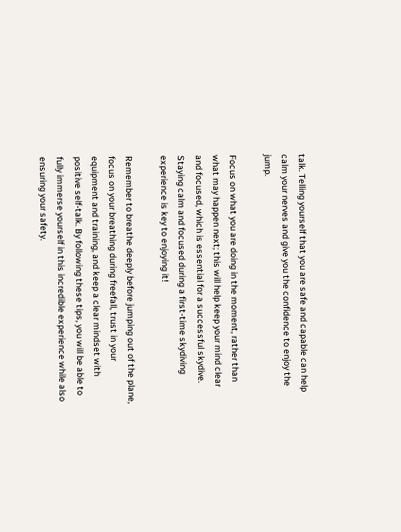talk. Telling yourself that you are safe and capable can help calm your nerves and give you the confidence to enjoy the jump.

Focus on what you are doing in the moment, rather than what may happen next; this will help keep your mind clear and focused, which is essential for a successful skydive. Staying calm and focused during a first-time skydiving experience is key to enjoying it!

Remember to breathe deeply before jumping out of the plane, focus on your breathing during freefall, trust in your equipment and training, and keep a clear mindset with positive self-talk. By following these tips, you will be able to fully immerse yourself in this incredible experience while also ensuring your safety.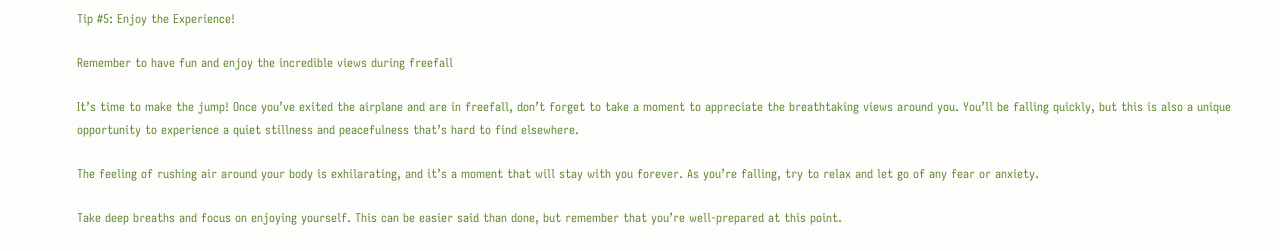Tip #5: Enjoy the Experience!

Remember to have fun and enjoy the incredible views during freefall

It’s time to make the jump! Once you’ve exited the airplane and are in freefall, don’t forget to take a moment to appreciate the breathtaking views around you. You’ll be falling quickly, but this is also a unique opportunity to experience a quiet stillness and peacefulness that’s hard to find elsewhere.

The feeling of rushing air around your body is exhilarating, and it’s a moment that will stay with you forever. As you’re falling, try to relax and let go of any fear or anxiety.

Take deep breaths and focus on enjoying yourself. This can be easier said than done, but remember that you’re well-prepared at this point.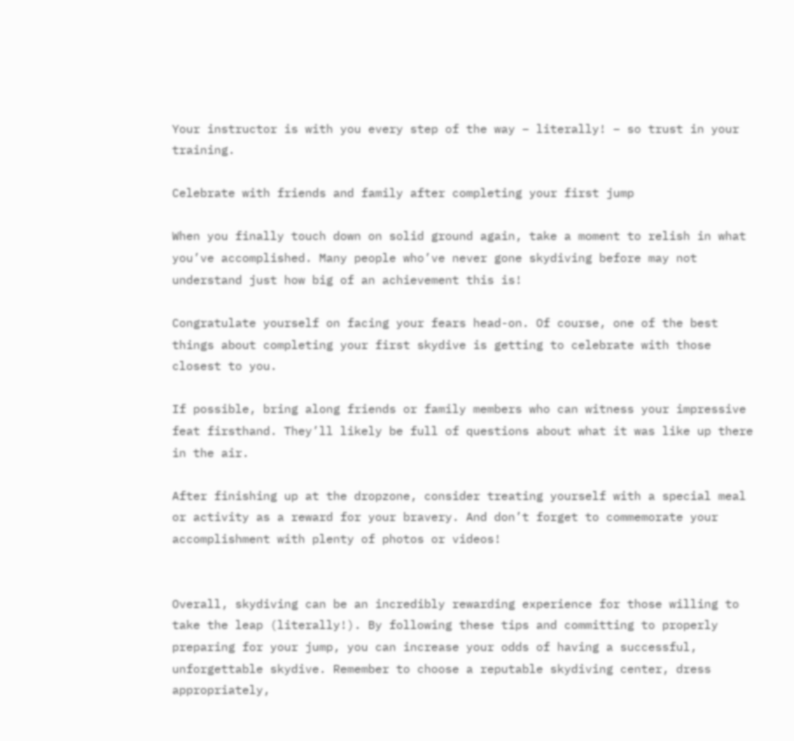Your instructor is with you every step of the way – literally! – so trust in your training.

Celebrate with friends and family after completing your first jump

When you finally touch down on solid ground again, take a moment to relish in what you’ve accomplished. Many people who’ve never gone skydiving before may not understand just how big of an achievement this is!

Congratulate yourself on facing your fears head-on. Of course, one of the best things about completing your first skydive is getting to celebrate with those closest to you.

If possible, bring along friends or family members who can witness your impressive feat firsthand. They’ll likely be full of questions about what it was like up there in the air.

After finishing up at the dropzone, consider treating yourself with a special meal or activity as a reward for your bravery. And don’t forget to commemorate your accomplishment with plenty of photos or videos!


Overall, skydiving can be an incredibly rewarding experience for those willing to take the leap (literally!). By following these tips and committing to properly preparing for your jump, you can increase your odds of having a successful, unforgettable skydive. Remember to choose a reputable skydiving center, dress appropriately,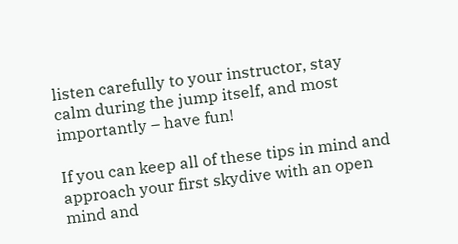listen carefully to your instructor, stay calm during the jump itself, and most importantly – have fun!

If you can keep all of these tips in mind and approach your first skydive with an open mind and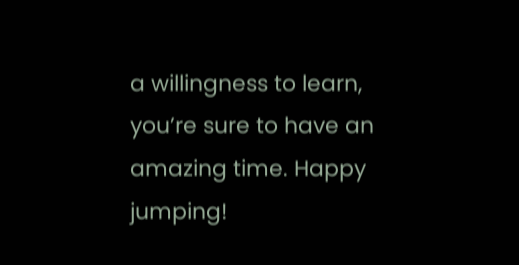a willingness to learn, you’re sure to have an amazing time. Happy jumping!